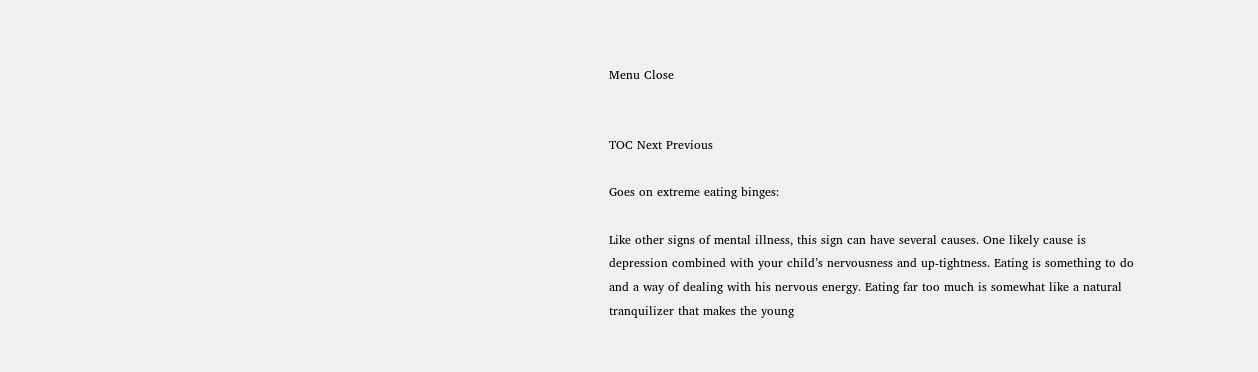Menu Close


TOC Next Previous

Goes on extreme eating binges:

Like other signs of mental illness, this sign can have several causes. One likely cause is depression combined with your child’s nervousness and up-tightness. Eating is something to do and a way of dealing with his nervous energy. Eating far too much is somewhat like a natural tranquilizer that makes the young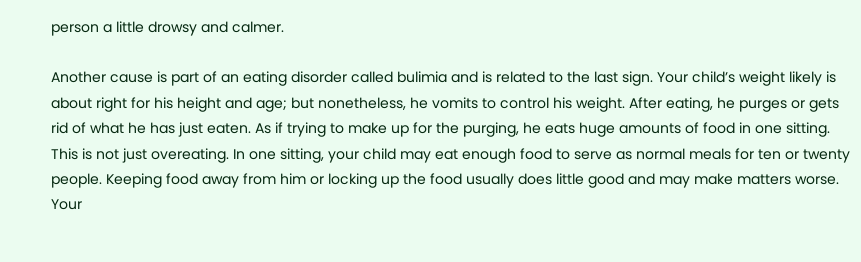person a little drowsy and calmer.

Another cause is part of an eating disorder called bulimia and is related to the last sign. Your child’s weight likely is about right for his height and age; but nonetheless, he vomits to control his weight. After eating, he purges or gets rid of what he has just eaten. As if trying to make up for the purging, he eats huge amounts of food in one sitting. This is not just overeating. In one sitting, your child may eat enough food to serve as normal meals for ten or twenty people. Keeping food away from him or locking up the food usually does little good and may make matters worse. Your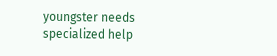youngster needs specialized help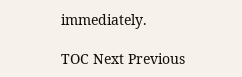immediately.

TOC Next Previous